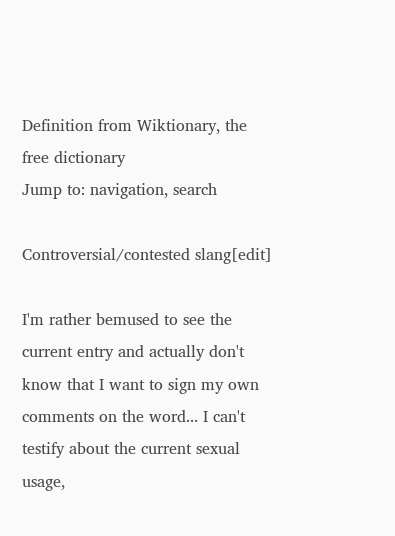Definition from Wiktionary, the free dictionary
Jump to: navigation, search

Controversial/contested slang[edit]

I'm rather bemused to see the current entry and actually don't know that I want to sign my own comments on the word... I can't testify about the current sexual usage,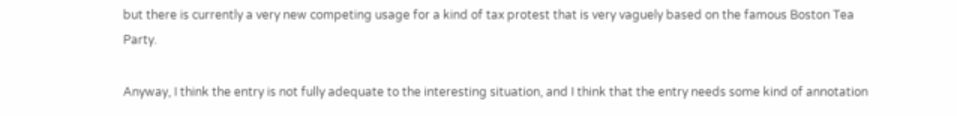but there is currently a very new competing usage for a kind of tax protest that is very vaguely based on the famous Boston Tea Party.

Anyway, I think the entry is not fully adequate to the interesting situation, and I think that the entry needs some kind of annotation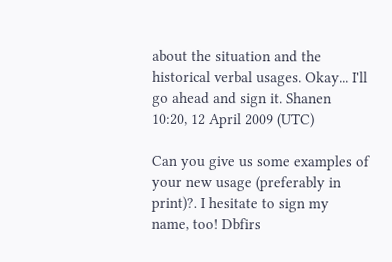about the situation and the historical verbal usages. Okay... I'll go ahead and sign it. Shanen 10:20, 12 April 2009 (UTC)

Can you give us some examples of your new usage (preferably in print)?. I hesitate to sign my name, too! Dbfirs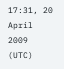17:31, 20 April 2009 (UTC)